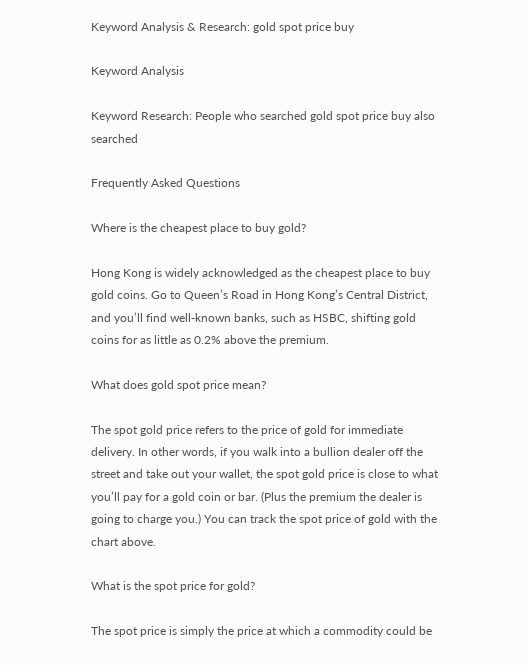Keyword Analysis & Research: gold spot price buy

Keyword Analysis

Keyword Research: People who searched gold spot price buy also searched

Frequently Asked Questions

Where is the cheapest place to buy gold?

Hong Kong is widely acknowledged as the cheapest place to buy gold coins. Go to Queen’s Road in Hong Kong’s Central District, and you’ll find well-known banks, such as HSBC, shifting gold coins for as little as 0.2% above the premium.

What does gold spot price mean?

The spot gold price refers to the price of gold for immediate delivery. In other words, if you walk into a bullion dealer off the street and take out your wallet, the spot gold price is close to what you’ll pay for a gold coin or bar. (Plus the premium the dealer is going to charge you.) You can track the spot price of gold with the chart above.

What is the spot price for gold?

The spot price is simply the price at which a commodity could be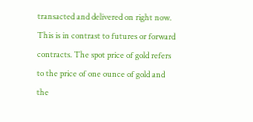transacted and delivered on right now. This is in contrast to futures or forward contracts. The spot price of gold refers to the price of one ounce of gold and the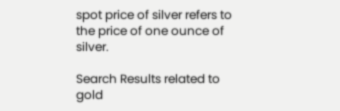spot price of silver refers to the price of one ounce of silver.

Search Results related to gold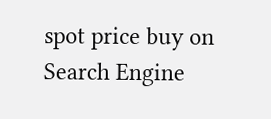spot price buy on Search Engine